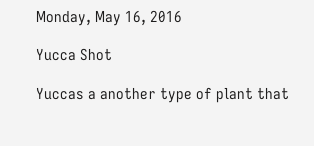Monday, May 16, 2016

Yucca Shot

Yuccas a another type of plant that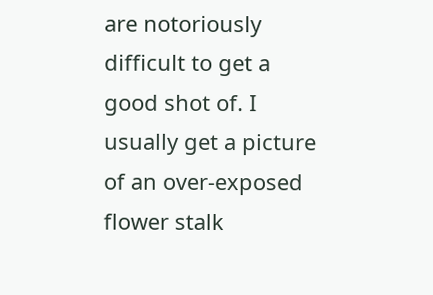are notoriously difficult to get a good shot of. I usually get a picture of an over-exposed flower stalk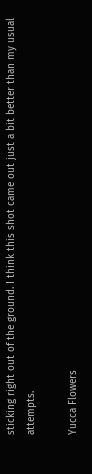sticking right out of the ground. I think this shot came out just a bit better than my usual attempts.

Yucca Flowers